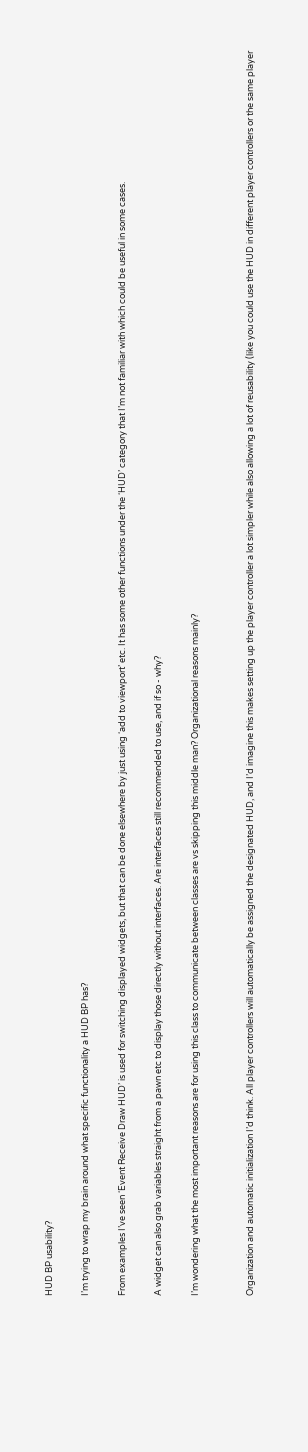HUD BP usability?

I’m trying to wrap my brain around what specific functionality a HUD BP has?

From examples I’ve seen ‘Event Receive Draw HUD’ is used for switching displayed widgets, but that can be done elsewhere by just using ‘add to viewport’ etc. It has some other functions under the ‘HUD’ category that I’m not familiar with which could be useful in some cases.

A widget can also grab variables straight from a pawn etc to display those directly without interfaces. Are interfaces still recommended to use, and if so - why?

I’m wondering what the most important reasons are for using this class to communicate between classes are vs skipping this middle man? Organizational reasons mainly?


Organization and automatic initialization I’d think. All player controllers will automatically be assigned the designated HUD, and I’d imagine this makes setting up the player controller a lot simpler while also allowing a lot of reusability (like you could use the HUD in different player controllers or the same player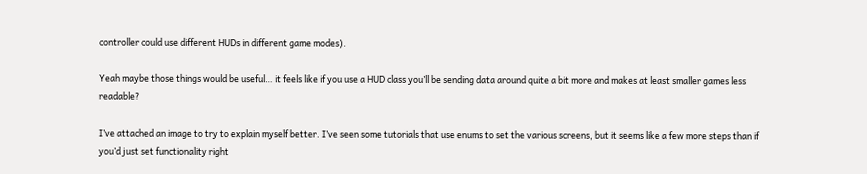controller could use different HUDs in different game modes).

Yeah maybe those things would be useful… it feels like if you use a HUD class you’ll be sending data around quite a bit more and makes at least smaller games less readable?

I’ve attached an image to try to explain myself better. I’ve seen some tutorials that use enums to set the various screens, but it seems like a few more steps than if you’d just set functionality right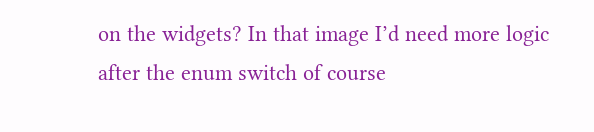on the widgets? In that image I’d need more logic after the enum switch of course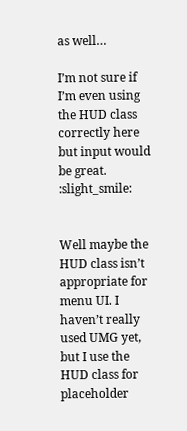as well…

I’m not sure if I’m even using the HUD class correctly here but input would be great. :slight_smile:


Well maybe the HUD class isn’t appropriate for menu UI. I haven’t really used UMG yet, but I use the HUD class for placeholder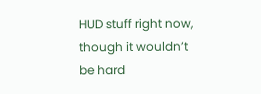HUD stuff right now, though it wouldn’t be hard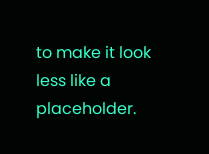to make it look less like a placeholder.